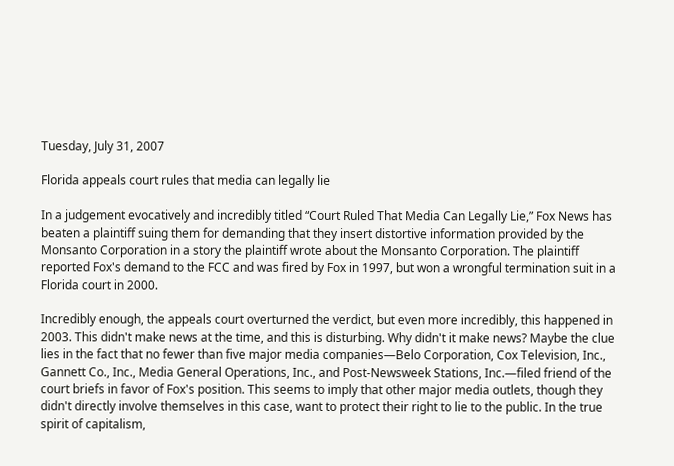Tuesday, July 31, 2007

Florida appeals court rules that media can legally lie

In a judgement evocatively and incredibly titled “Court Ruled That Media Can Legally Lie,” Fox News has beaten a plaintiff suing them for demanding that they insert distortive information provided by the Monsanto Corporation in a story the plaintiff wrote about the Monsanto Corporation. The plaintiff reported Fox's demand to the FCC and was fired by Fox in 1997, but won a wrongful termination suit in a Florida court in 2000.

Incredibly enough, the appeals court overturned the verdict, but even more incredibly, this happened in 2003. This didn't make news at the time, and this is disturbing. Why didn't it make news? Maybe the clue lies in the fact that no fewer than five major media companies—Belo Corporation, Cox Television, Inc., Gannett Co., Inc., Media General Operations, Inc., and Post-Newsweek Stations, Inc.—filed friend of the court briefs in favor of Fox's position. This seems to imply that other major media outlets, though they didn't directly involve themselves in this case, want to protect their right to lie to the public. In the true spirit of capitalism,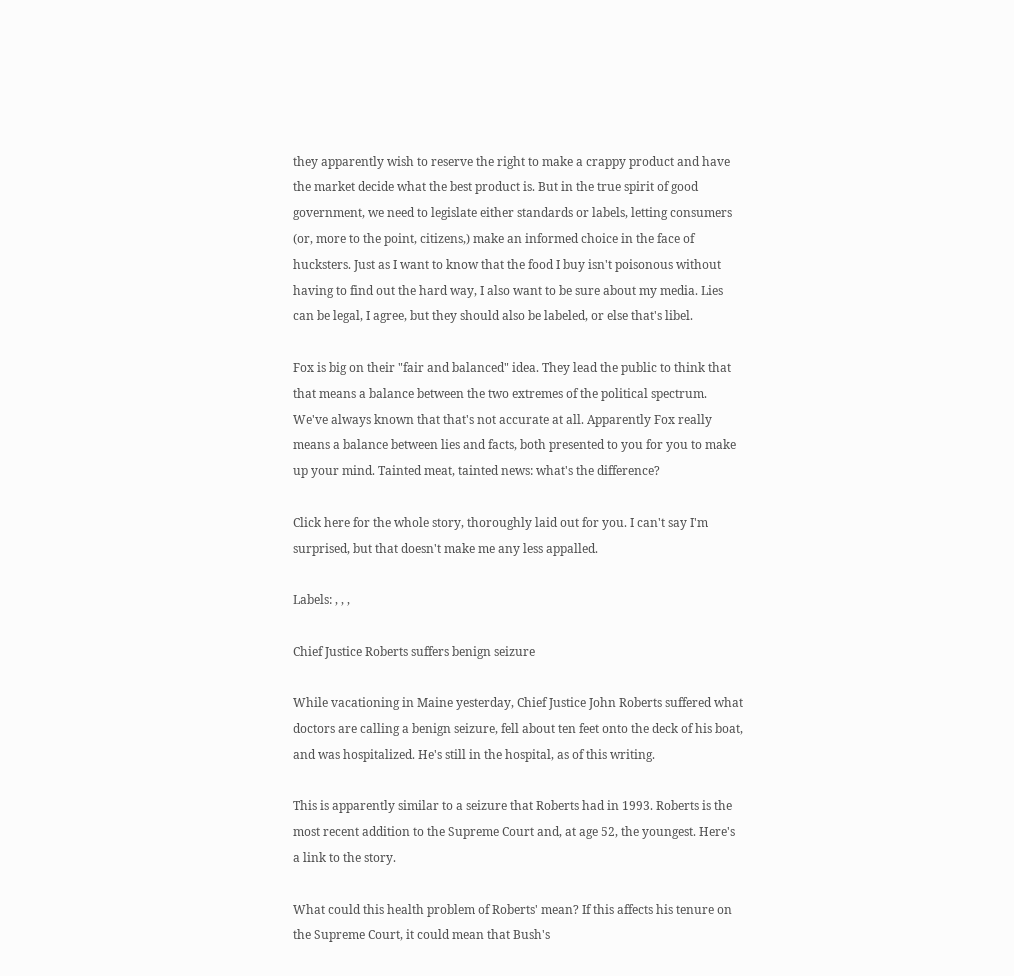they apparently wish to reserve the right to make a crappy product and have the market decide what the best product is. But in the true spirit of good government, we need to legislate either standards or labels, letting consumers (or, more to the point, citizens,) make an informed choice in the face of hucksters. Just as I want to know that the food I buy isn't poisonous without having to find out the hard way, I also want to be sure about my media. Lies can be legal, I agree, but they should also be labeled, or else that's libel.

Fox is big on their "fair and balanced" idea. They lead the public to think that that means a balance between the two extremes of the political spectrum. We've always known that that's not accurate at all. Apparently Fox really means a balance between lies and facts, both presented to you for you to make up your mind. Tainted meat, tainted news: what's the difference?

Click here for the whole story, thoroughly laid out for you. I can't say I'm surprised, but that doesn't make me any less appalled.

Labels: , , ,

Chief Justice Roberts suffers benign seizure

While vacationing in Maine yesterday, Chief Justice John Roberts suffered what doctors are calling a benign seizure, fell about ten feet onto the deck of his boat, and was hospitalized. He's still in the hospital, as of this writing.

This is apparently similar to a seizure that Roberts had in 1993. Roberts is the most recent addition to the Supreme Court and, at age 52, the youngest. Here's a link to the story.

What could this health problem of Roberts' mean? If this affects his tenure on the Supreme Court, it could mean that Bush's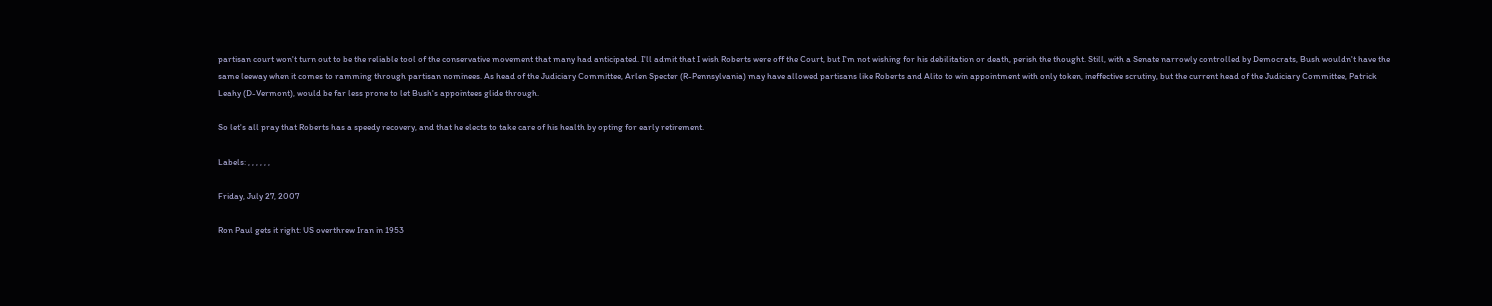partisan court won't turn out to be the reliable tool of the conservative movement that many had anticipated. I'll admit that I wish Roberts were off the Court, but I'm not wishing for his debilitation or death, perish the thought. Still, with a Senate narrowly controlled by Democrats, Bush wouldn't have the same leeway when it comes to ramming through partisan nominees. As head of the Judiciary Committee, Arlen Specter (R-Pennsylvania) may have allowed partisans like Roberts and Alito to win appointment with only token, ineffective scrutiny, but the current head of the Judiciary Committee, Patrick Leahy (D-Vermont), would be far less prone to let Bush's appointees glide through.

So let's all pray that Roberts has a speedy recovery, and that he elects to take care of his health by opting for early retirement.

Labels: , , , , , ,

Friday, July 27, 2007

Ron Paul gets it right: US overthrew Iran in 1953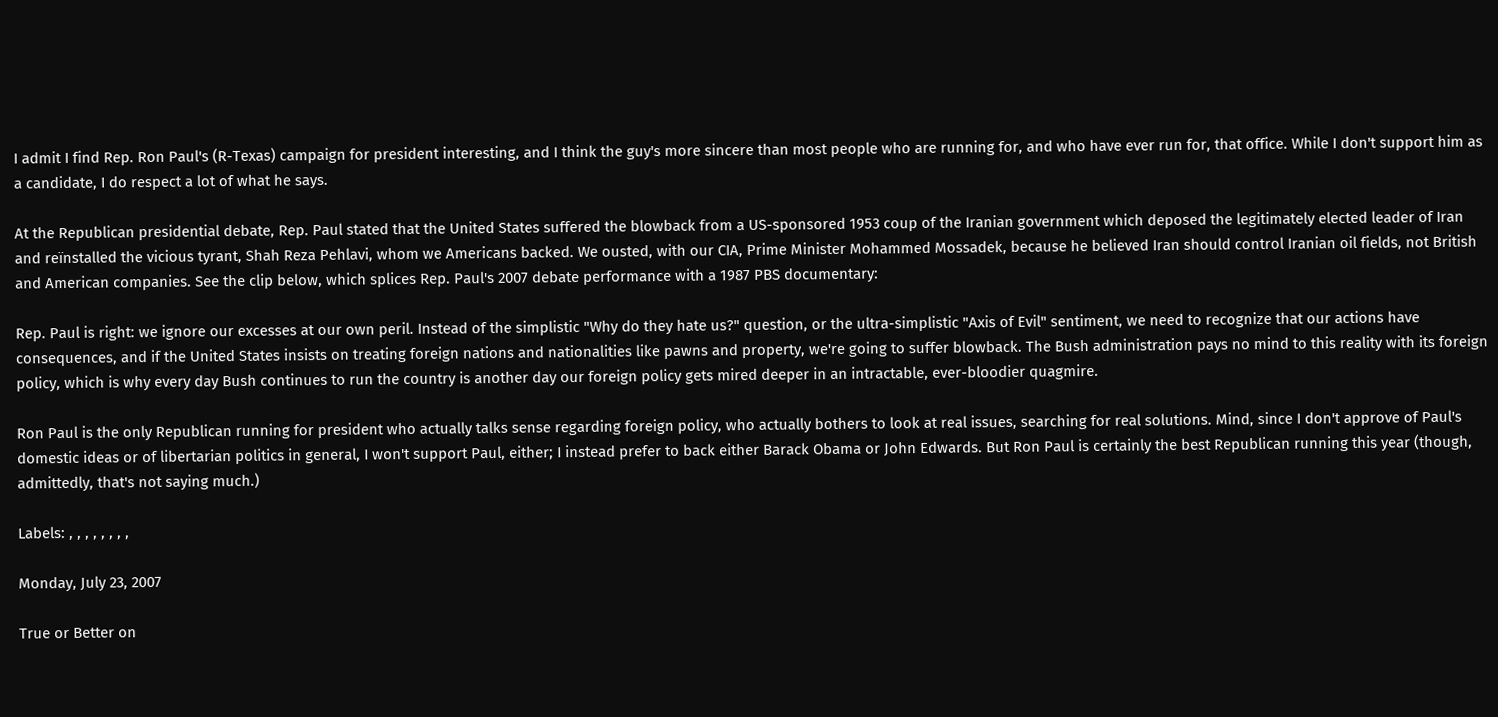I admit I find Rep. Ron Paul's (R-Texas) campaign for president interesting, and I think the guy's more sincere than most people who are running for, and who have ever run for, that office. While I don't support him as a candidate, I do respect a lot of what he says.

At the Republican presidential debate, Rep. Paul stated that the United States suffered the blowback from a US-sponsored 1953 coup of the Iranian government which deposed the legitimately elected leader of Iran and reïnstalled the vicious tyrant, Shah Reza Pehlavi, whom we Americans backed. We ousted, with our CIA, Prime Minister Mohammed Mossadek, because he believed Iran should control Iranian oil fields, not British and American companies. See the clip below, which splices Rep. Paul's 2007 debate performance with a 1987 PBS documentary:

Rep. Paul is right: we ignore our excesses at our own peril. Instead of the simplistic "Why do they hate us?" question, or the ultra-simplistic "Axis of Evil" sentiment, we need to recognize that our actions have consequences, and if the United States insists on treating foreign nations and nationalities like pawns and property, we're going to suffer blowback. The Bush administration pays no mind to this reality with its foreign policy, which is why every day Bush continues to run the country is another day our foreign policy gets mired deeper in an intractable, ever-bloodier quagmire.

Ron Paul is the only Republican running for president who actually talks sense regarding foreign policy, who actually bothers to look at real issues, searching for real solutions. Mind, since I don't approve of Paul's domestic ideas or of libertarian politics in general, I won't support Paul, either; I instead prefer to back either Barack Obama or John Edwards. But Ron Paul is certainly the best Republican running this year (though, admittedly, that's not saying much.)

Labels: , , , , , , , ,

Monday, July 23, 2007

True or Better on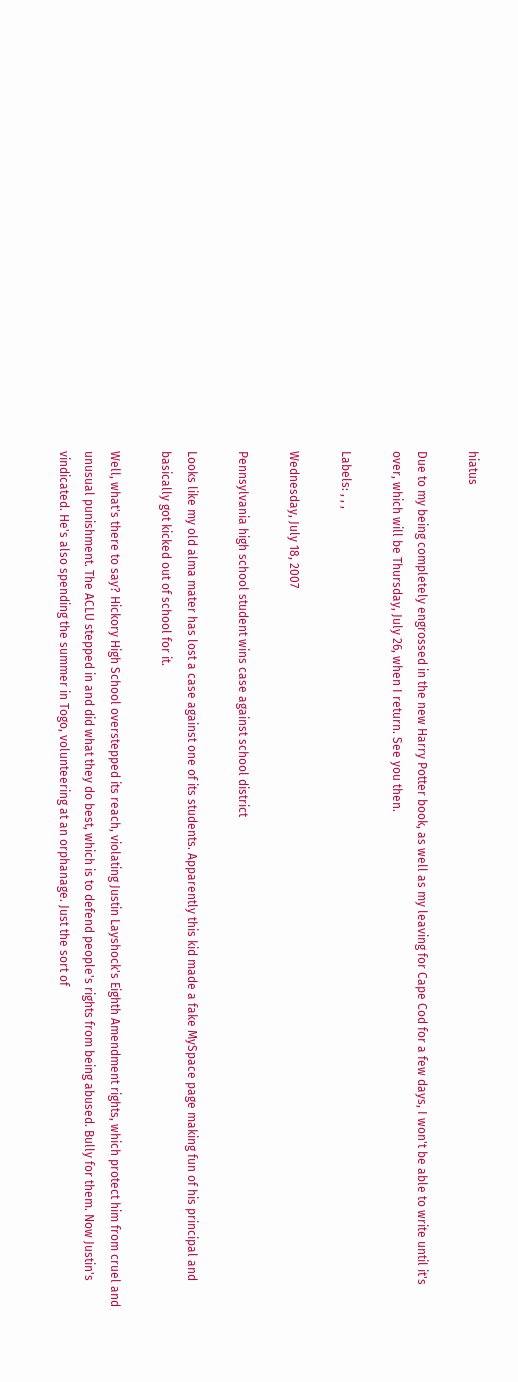hiatus

Due to my being completely engrossed in the new Harry Potter book, as well as my leaving for Cape Cod for a few days, I won't be able to write until it's over, which will be Thursday, July 26, when I return. See you then.

Labels: , , ,

Wednesday, July 18, 2007

Pennsylvania high school student wins case against school district

Looks like my old alma mater has lost a case against one of its students. Apparently this kid made a fake MySpace page making fun of his principal and basically got kicked out of school for it.

Well, what's there to say? Hickory High School overstepped its reach, violating Justin Layshock's Eighth Amendment rights, which protect him from cruel and unusual punishment. The ACLU stepped in and did what they do best, which is to defend people's rights from being abused. Bully for them. Now Justin's vindicated. He's also spending the summer in Togo, volunteering at an orphanage. Just the sort of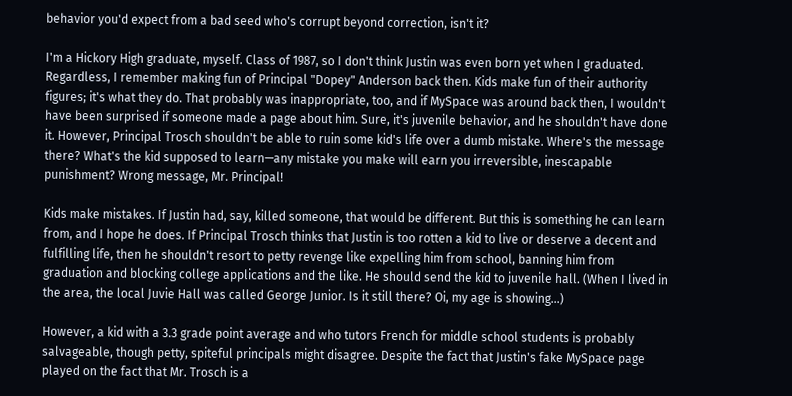behavior you'd expect from a bad seed who's corrupt beyond correction, isn't it?

I'm a Hickory High graduate, myself. Class of 1987, so I don't think Justin was even born yet when I graduated. Regardless, I remember making fun of Principal "Dopey" Anderson back then. Kids make fun of their authority figures; it's what they do. That probably was inappropriate, too, and if MySpace was around back then, I wouldn't have been surprised if someone made a page about him. Sure, it's juvenile behavior, and he shouldn't have done it. However, Principal Trosch shouldn't be able to ruin some kid's life over a dumb mistake. Where's the message there? What's the kid supposed to learn—any mistake you make will earn you irreversible, inescapable punishment? Wrong message, Mr. Principal!

Kids make mistakes. If Justin had, say, killed someone, that would be different. But this is something he can learn from, and I hope he does. If Principal Trosch thinks that Justin is too rotten a kid to live or deserve a decent and fulfilling life, then he shouldn't resort to petty revenge like expelling him from school, banning him from graduation and blocking college applications and the like. He should send the kid to juvenile hall. (When I lived in the area, the local Juvie Hall was called George Junior. Is it still there? Oi, my age is showing...)

However, a kid with a 3.3 grade point average and who tutors French for middle school students is probably salvageable, though petty, spiteful principals might disagree. Despite the fact that Justin's fake MySpace page played on the fact that Mr. Trosch is a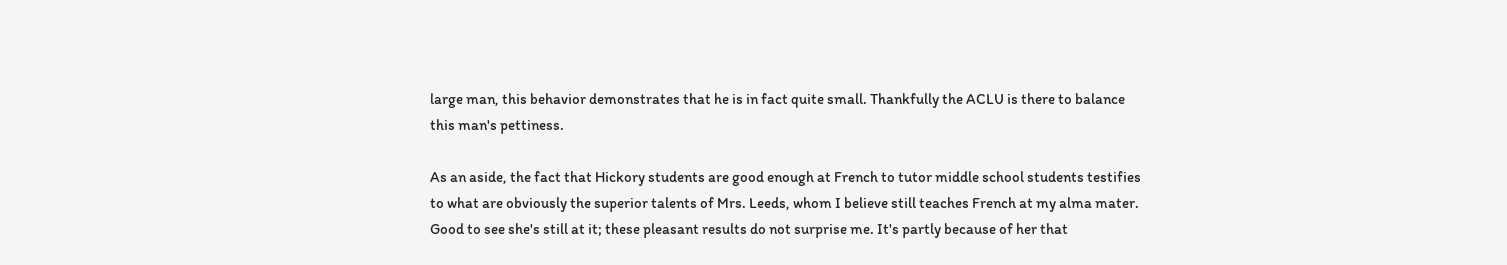large man, this behavior demonstrates that he is in fact quite small. Thankfully the ACLU is there to balance this man's pettiness.

As an aside, the fact that Hickory students are good enough at French to tutor middle school students testifies to what are obviously the superior talents of Mrs. Leeds, whom I believe still teaches French at my alma mater. Good to see she's still at it; these pleasant results do not surprise me. It's partly because of her that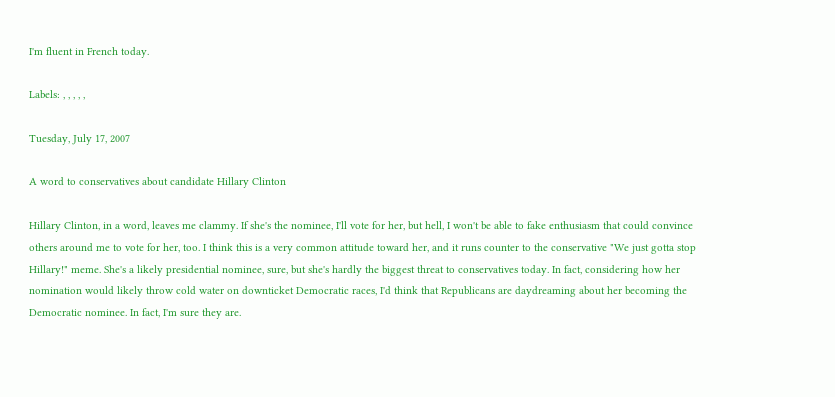I'm fluent in French today.

Labels: , , , , ,

Tuesday, July 17, 2007

A word to conservatives about candidate Hillary Clinton

Hillary Clinton, in a word, leaves me clammy. If she's the nominee, I'll vote for her, but hell, I won't be able to fake enthusiasm that could convince others around me to vote for her, too. I think this is a very common attitude toward her, and it runs counter to the conservative "We just gotta stop Hillary!" meme. She's a likely presidential nominee, sure, but she's hardly the biggest threat to conservatives today. In fact, considering how her nomination would likely throw cold water on downticket Democratic races, I'd think that Republicans are daydreaming about her becoming the Democratic nominee. In fact, I'm sure they are.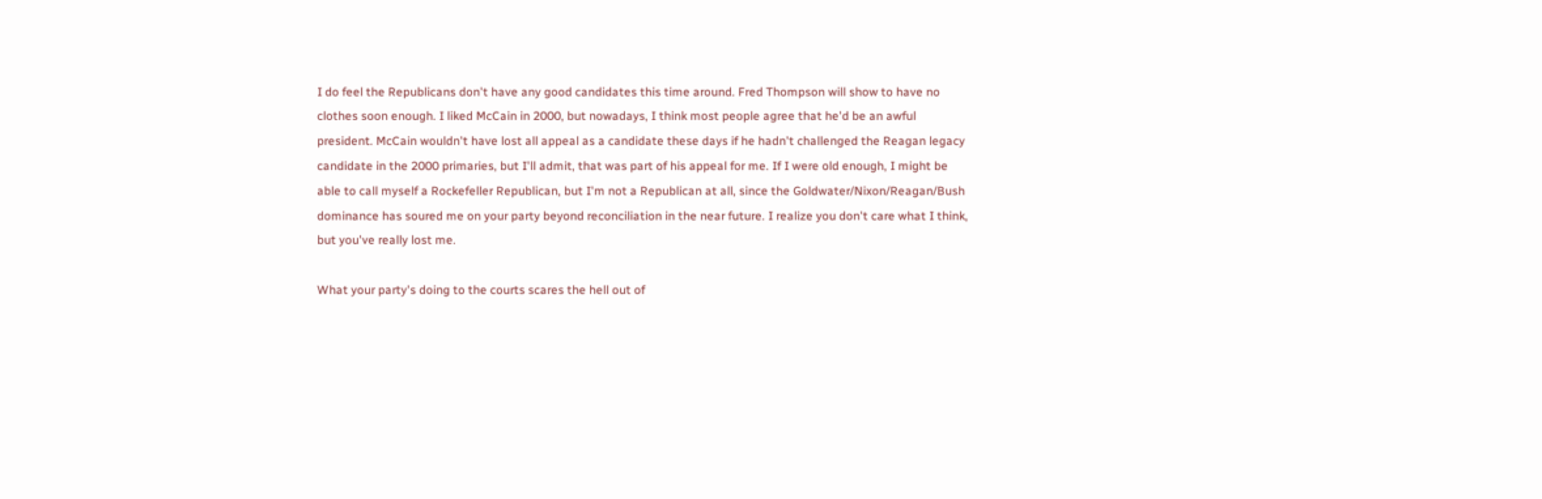I do feel the Republicans don't have any good candidates this time around. Fred Thompson will show to have no clothes soon enough. I liked McCain in 2000, but nowadays, I think most people agree that he'd be an awful president. McCain wouldn't have lost all appeal as a candidate these days if he hadn't challenged the Reagan legacy candidate in the 2000 primaries, but I'll admit, that was part of his appeal for me. If I were old enough, I might be able to call myself a Rockefeller Republican, but I'm not a Republican at all, since the Goldwater/Nixon/Reagan/Bush dominance has soured me on your party beyond reconciliation in the near future. I realize you don't care what I think, but you've really lost me.

What your party's doing to the courts scares the hell out of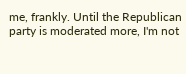me, frankly. Until the Republican party is moderated more, I'm not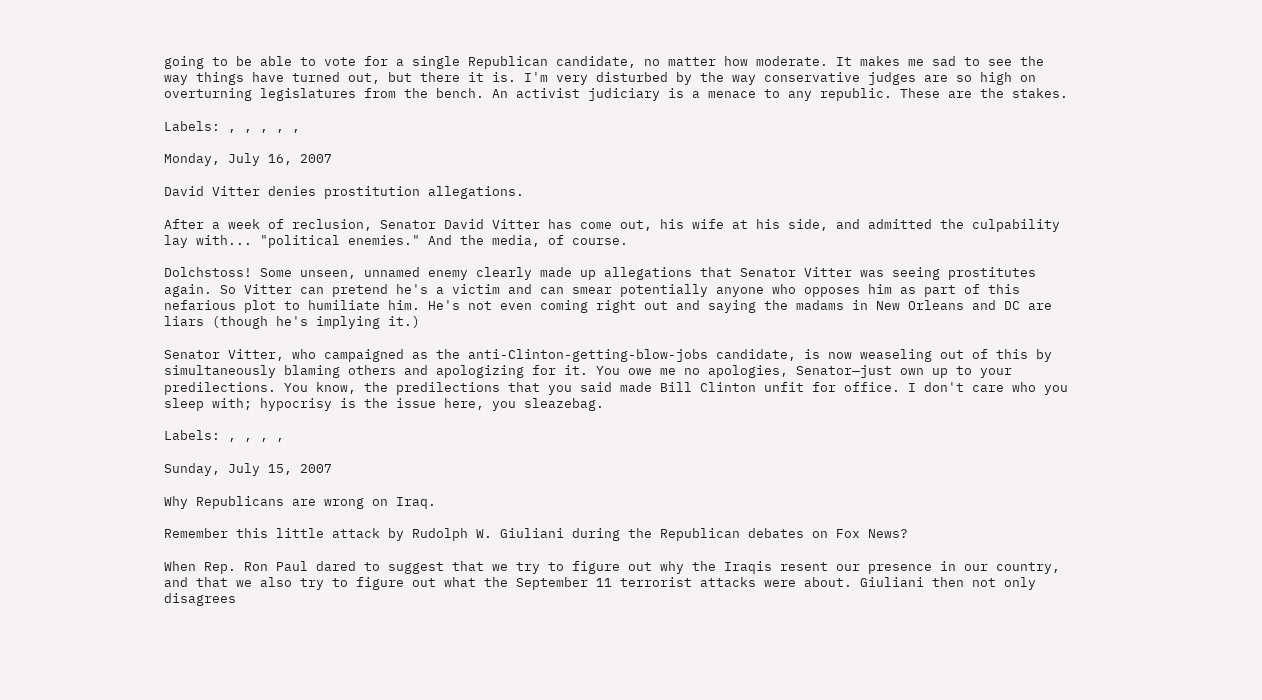going to be able to vote for a single Republican candidate, no matter how moderate. It makes me sad to see the way things have turned out, but there it is. I'm very disturbed by the way conservative judges are so high on overturning legislatures from the bench. An activist judiciary is a menace to any republic. These are the stakes.

Labels: , , , , ,

Monday, July 16, 2007

David Vitter denies prostitution allegations.

After a week of reclusion, Senator David Vitter has come out, his wife at his side, and admitted the culpability lay with... "political enemies." And the media, of course.

Dolchstoss! Some unseen, unnamed enemy clearly made up allegations that Senator Vitter was seeing prostitutes again. So Vitter can pretend he's a victim and can smear potentially anyone who opposes him as part of this nefarious plot to humiliate him. He's not even coming right out and saying the madams in New Orleans and DC are liars (though he's implying it.)

Senator Vitter, who campaigned as the anti-Clinton-getting-blow-jobs candidate, is now weaseling out of this by simultaneously blaming others and apologizing for it. You owe me no apologies, Senator—just own up to your predilections. You know, the predilections that you said made Bill Clinton unfit for office. I don't care who you sleep with; hypocrisy is the issue here, you sleazebag.

Labels: , , , ,

Sunday, July 15, 2007

Why Republicans are wrong on Iraq.

Remember this little attack by Rudolph W. Giuliani during the Republican debates on Fox News?

When Rep. Ron Paul dared to suggest that we try to figure out why the Iraqis resent our presence in our country, and that we also try to figure out what the September 11 terrorist attacks were about. Giuliani then not only disagrees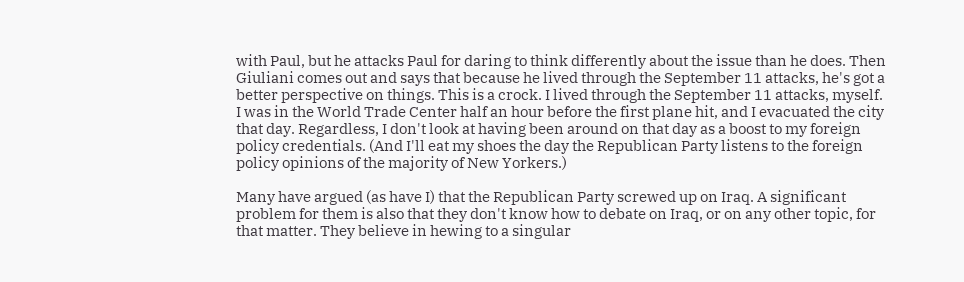with Paul, but he attacks Paul for daring to think differently about the issue than he does. Then Giuliani comes out and says that because he lived through the September 11 attacks, he's got a better perspective on things. This is a crock. I lived through the September 11 attacks, myself. I was in the World Trade Center half an hour before the first plane hit, and I evacuated the city that day. Regardless, I don't look at having been around on that day as a boost to my foreign policy credentials. (And I'll eat my shoes the day the Republican Party listens to the foreign policy opinions of the majority of New Yorkers.)

Many have argued (as have I) that the Republican Party screwed up on Iraq. A significant problem for them is also that they don't know how to debate on Iraq, or on any other topic, for that matter. They believe in hewing to a singular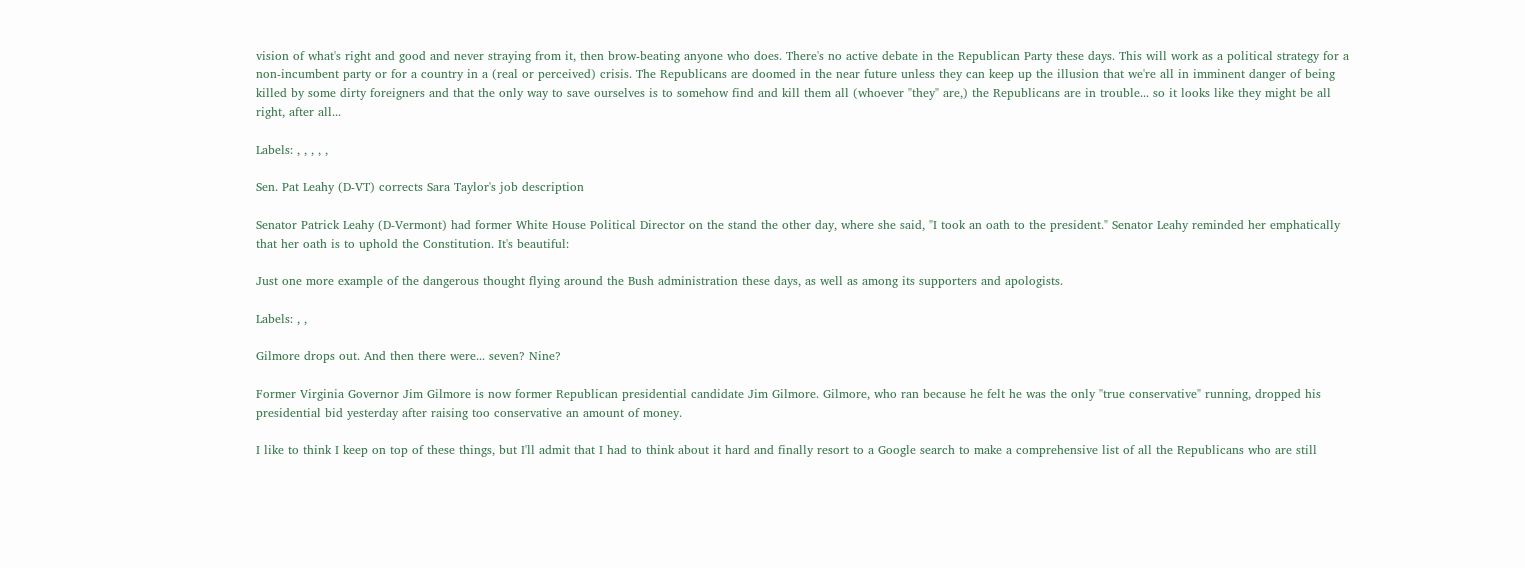vision of what's right and good and never straying from it, then brow-beating anyone who does. There's no active debate in the Republican Party these days. This will work as a political strategy for a non-incumbent party or for a country in a (real or perceived) crisis. The Republicans are doomed in the near future unless they can keep up the illusion that we're all in imminent danger of being killed by some dirty foreigners and that the only way to save ourselves is to somehow find and kill them all (whoever "they" are,) the Republicans are in trouble... so it looks like they might be all right, after all...

Labels: , , , , ,

Sen. Pat Leahy (D-VT) corrects Sara Taylor's job description

Senator Patrick Leahy (D-Vermont) had former White House Political Director on the stand the other day, where she said, "I took an oath to the president." Senator Leahy reminded her emphatically that her oath is to uphold the Constitution. It's beautiful:

Just one more example of the dangerous thought flying around the Bush administration these days, as well as among its supporters and apologists.

Labels: , ,

Gilmore drops out. And then there were... seven? Nine?

Former Virginia Governor Jim Gilmore is now former Republican presidential candidate Jim Gilmore. Gilmore, who ran because he felt he was the only "true conservative" running, dropped his presidential bid yesterday after raising too conservative an amount of money.

I like to think I keep on top of these things, but I'll admit that I had to think about it hard and finally resort to a Google search to make a comprehensive list of all the Republicans who are still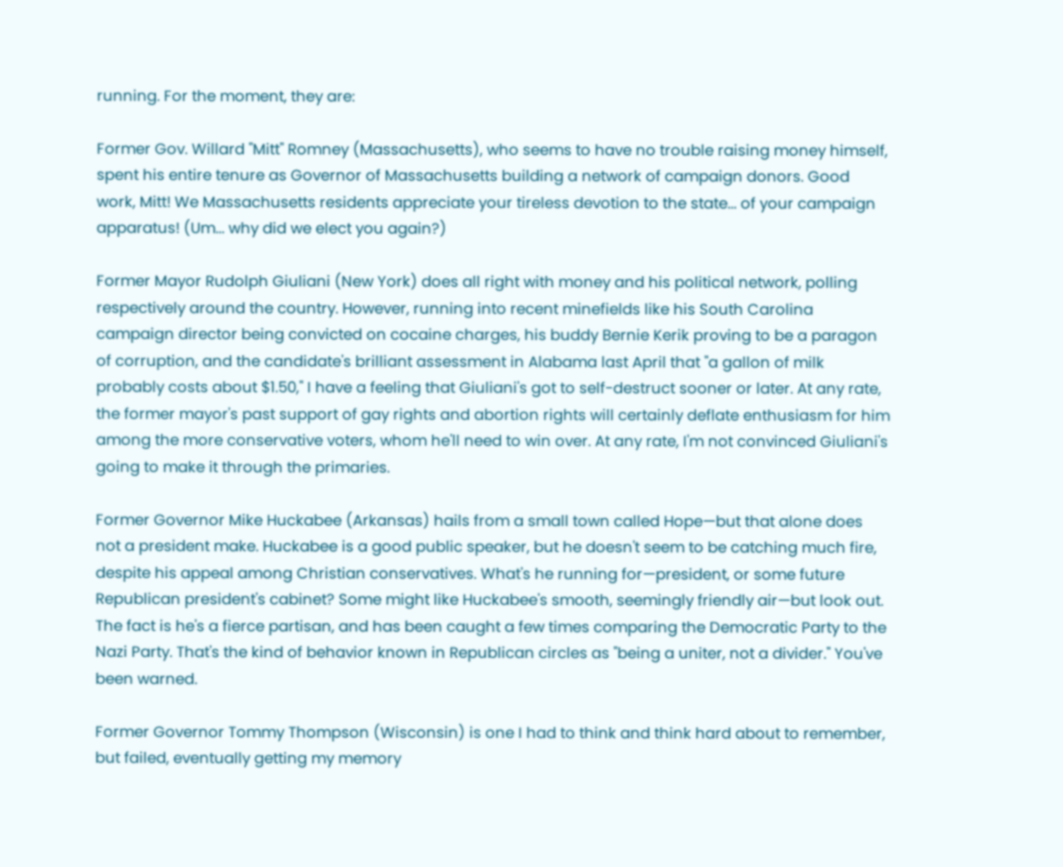running. For the moment, they are:

Former Gov. Willard "Mitt" Romney (Massachusetts), who seems to have no trouble raising money himself, spent his entire tenure as Governor of Massachusetts building a network of campaign donors. Good work, Mitt! We Massachusetts residents appreciate your tireless devotion to the state... of your campaign apparatus! (Um... why did we elect you again?)

Former Mayor Rudolph Giuliani (New York) does all right with money and his political network, polling respectively around the country. However, running into recent minefields like his South Carolina campaign director being convicted on cocaine charges, his buddy Bernie Kerik proving to be a paragon of corruption, and the candidate's brilliant assessment in Alabama last April that "a gallon of milk probably costs about $1.50," I have a feeling that Giuliani's got to self-destruct sooner or later. At any rate, the former mayor's past support of gay rights and abortion rights will certainly deflate enthusiasm for him among the more conservative voters, whom he'll need to win over. At any rate, I'm not convinced Giuliani's going to make it through the primaries.

Former Governor Mike Huckabee (Arkansas) hails from a small town called Hope—but that alone does not a president make. Huckabee is a good public speaker, but he doesn't seem to be catching much fire, despite his appeal among Christian conservatives. What's he running for—president, or some future Republican president's cabinet? Some might like Huckabee's smooth, seemingly friendly air—but look out. The fact is he's a fierce partisan, and has been caught a few times comparing the Democratic Party to the Nazi Party. That's the kind of behavior known in Republican circles as "being a uniter, not a divider." You've been warned.

Former Governor Tommy Thompson (Wisconsin) is one I had to think and think hard about to remember, but failed, eventually getting my memory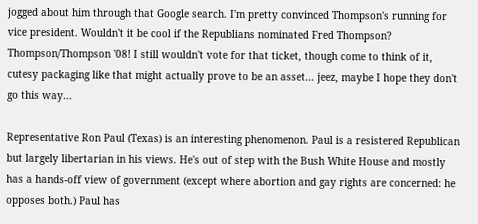jogged about him through that Google search. I'm pretty convinced Thompson's running for vice president. Wouldn't it be cool if the Republians nominated Fred Thompson? Thompson/Thompson '08! I still wouldn't vote for that ticket, though come to think of it, cutesy packaging like that might actually prove to be an asset... jeez, maybe I hope they don't go this way...

Representative Ron Paul (Texas) is an interesting phenomenon. Paul is a resistered Republican but largely libertarian in his views. He's out of step with the Bush White House and mostly has a hands-off view of government (except where abortion and gay rights are concerned: he opposes both.) Paul has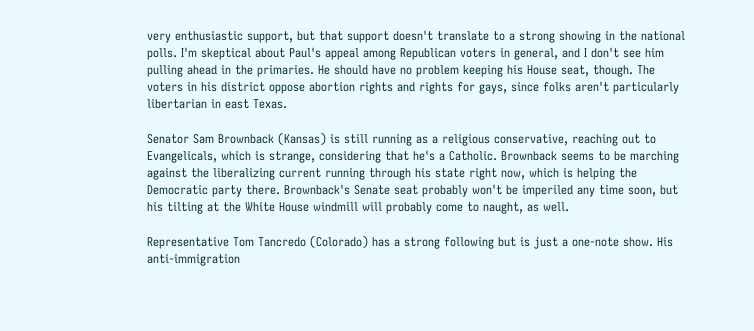very enthusiastic support, but that support doesn't translate to a strong showing in the national polls. I'm skeptical about Paul's appeal among Republican voters in general, and I don't see him pulling ahead in the primaries. He should have no problem keeping his House seat, though. The voters in his district oppose abortion rights and rights for gays, since folks aren't particularly libertarian in east Texas.

Senator Sam Brownback (Kansas) is still running as a religious conservative, reaching out to Evangelicals, which is strange, considering that he's a Catholic. Brownback seems to be marching against the liberalizing current running through his state right now, which is helping the Democratic party there. Brownback's Senate seat probably won't be imperiled any time soon, but his tilting at the White House windmill will probably come to naught, as well.

Representative Tom Tancredo (Colorado) has a strong following but is just a one-note show. His anti-immigration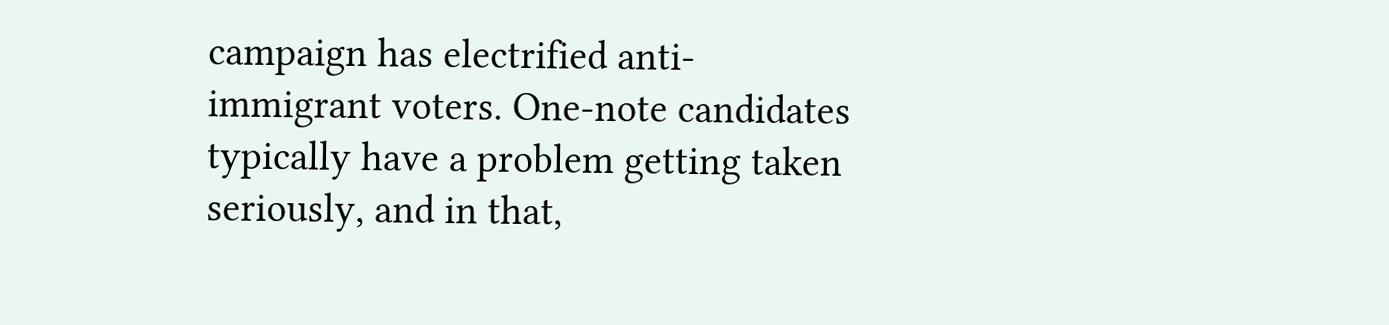campaign has electrified anti-immigrant voters. One-note candidates typically have a problem getting taken seriously, and in that,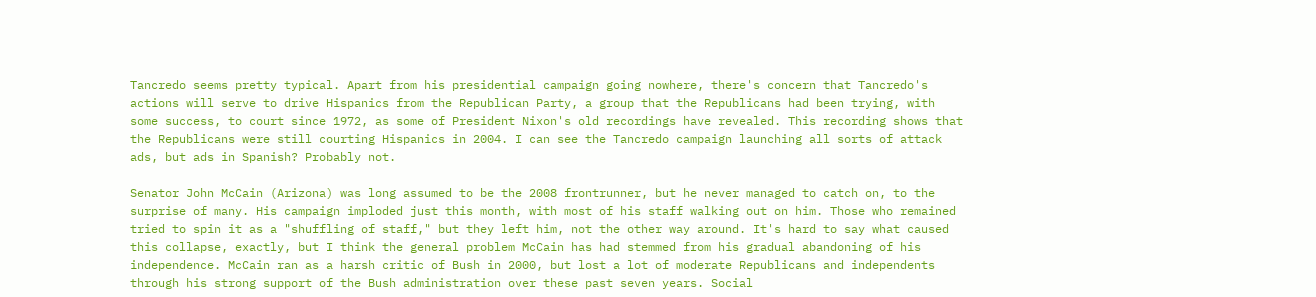Tancredo seems pretty typical. Apart from his presidential campaign going nowhere, there's concern that Tancredo's actions will serve to drive Hispanics from the Republican Party, a group that the Republicans had been trying, with some success, to court since 1972, as some of President Nixon's old recordings have revealed. This recording shows that the Republicans were still courting Hispanics in 2004. I can see the Tancredo campaign launching all sorts of attack ads, but ads in Spanish? Probably not.

Senator John McCain (Arizona) was long assumed to be the 2008 frontrunner, but he never managed to catch on, to the surprise of many. His campaign imploded just this month, with most of his staff walking out on him. Those who remained tried to spin it as a "shuffling of staff," but they left him, not the other way around. It's hard to say what caused this collapse, exactly, but I think the general problem McCain has had stemmed from his gradual abandoning of his independence. McCain ran as a harsh critic of Bush in 2000, but lost a lot of moderate Republicans and independents through his strong support of the Bush administration over these past seven years. Social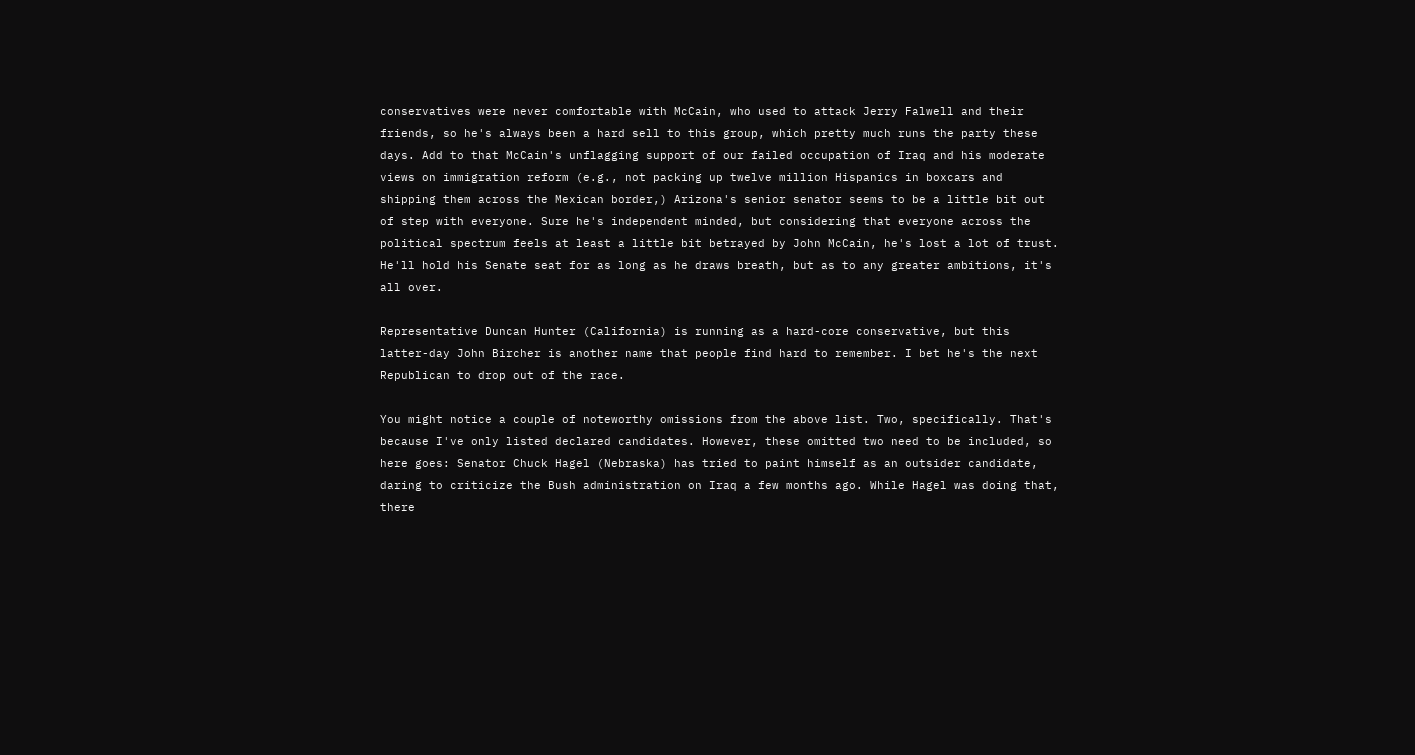conservatives were never comfortable with McCain, who used to attack Jerry Falwell and their friends, so he's always been a hard sell to this group, which pretty much runs the party these days. Add to that McCain's unflagging support of our failed occupation of Iraq and his moderate views on immigration reform (e.g., not packing up twelve million Hispanics in boxcars and shipping them across the Mexican border,) Arizona's senior senator seems to be a little bit out of step with everyone. Sure he's independent minded, but considering that everyone across the political spectrum feels at least a little bit betrayed by John McCain, he's lost a lot of trust. He'll hold his Senate seat for as long as he draws breath, but as to any greater ambitions, it's all over.

Representative Duncan Hunter (California) is running as a hard-core conservative, but this latter-day John Bircher is another name that people find hard to remember. I bet he's the next Republican to drop out of the race.

You might notice a couple of noteworthy omissions from the above list. Two, specifically. That's because I've only listed declared candidates. However, these omitted two need to be included, so here goes: Senator Chuck Hagel (Nebraska) has tried to paint himself as an outsider candidate, daring to criticize the Bush administration on Iraq a few months ago. While Hagel was doing that, there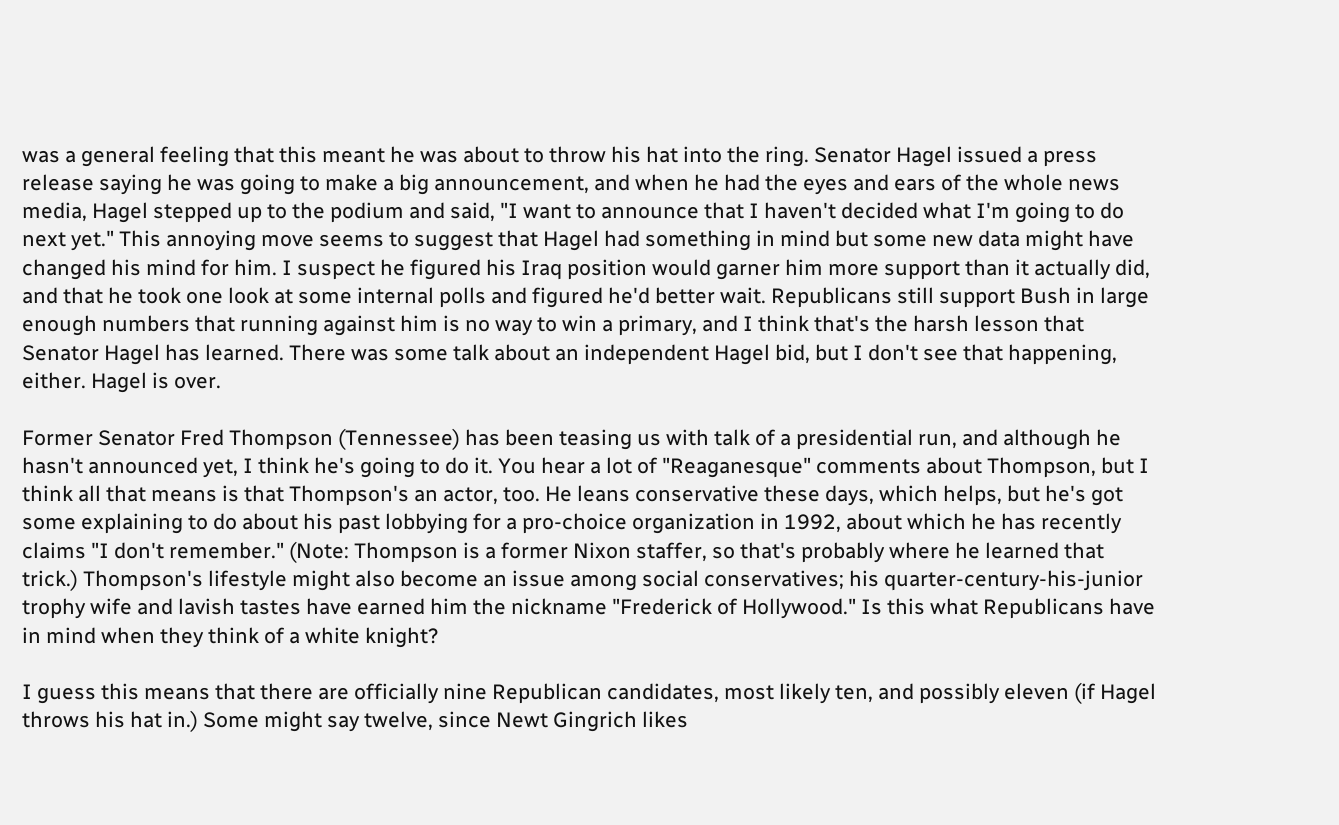was a general feeling that this meant he was about to throw his hat into the ring. Senator Hagel issued a press release saying he was going to make a big announcement, and when he had the eyes and ears of the whole news media, Hagel stepped up to the podium and said, "I want to announce that I haven't decided what I'm going to do next yet." This annoying move seems to suggest that Hagel had something in mind but some new data might have changed his mind for him. I suspect he figured his Iraq position would garner him more support than it actually did, and that he took one look at some internal polls and figured he'd better wait. Republicans still support Bush in large enough numbers that running against him is no way to win a primary, and I think that's the harsh lesson that Senator Hagel has learned. There was some talk about an independent Hagel bid, but I don't see that happening, either. Hagel is over.

Former Senator Fred Thompson (Tennessee) has been teasing us with talk of a presidential run, and although he hasn't announced yet, I think he's going to do it. You hear a lot of "Reaganesque" comments about Thompson, but I think all that means is that Thompson's an actor, too. He leans conservative these days, which helps, but he's got some explaining to do about his past lobbying for a pro-choice organization in 1992, about which he has recently claims "I don't remember." (Note: Thompson is a former Nixon staffer, so that's probably where he learned that trick.) Thompson's lifestyle might also become an issue among social conservatives; his quarter-century-his-junior trophy wife and lavish tastes have earned him the nickname "Frederick of Hollywood." Is this what Republicans have in mind when they think of a white knight?

I guess this means that there are officially nine Republican candidates, most likely ten, and possibly eleven (if Hagel throws his hat in.) Some might say twelve, since Newt Gingrich likes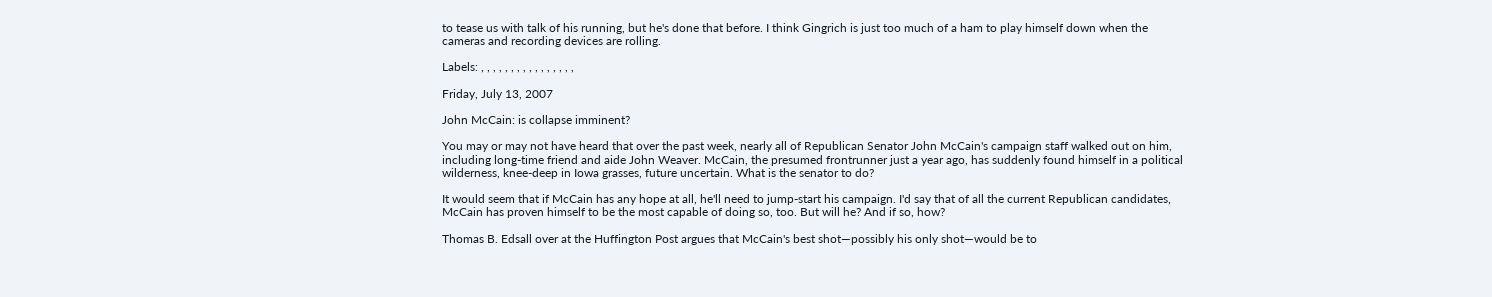to tease us with talk of his running, but he's done that before. I think Gingrich is just too much of a ham to play himself down when the cameras and recording devices are rolling.

Labels: , , , , , , , , , , , , , , , ,

Friday, July 13, 2007

John McCain: is collapse imminent?

You may or may not have heard that over the past week, nearly all of Republican Senator John McCain's campaign staff walked out on him, including long-time friend and aide John Weaver. McCain, the presumed frontrunner just a year ago, has suddenly found himself in a political wilderness, knee-deep in Iowa grasses, future uncertain. What is the senator to do?

It would seem that if McCain has any hope at all, he'll need to jump-start his campaign. I'd say that of all the current Republican candidates, McCain has proven himself to be the most capable of doing so, too. But will he? And if so, how?

Thomas B. Edsall over at the Huffington Post argues that McCain's best shot—possibly his only shot—would be to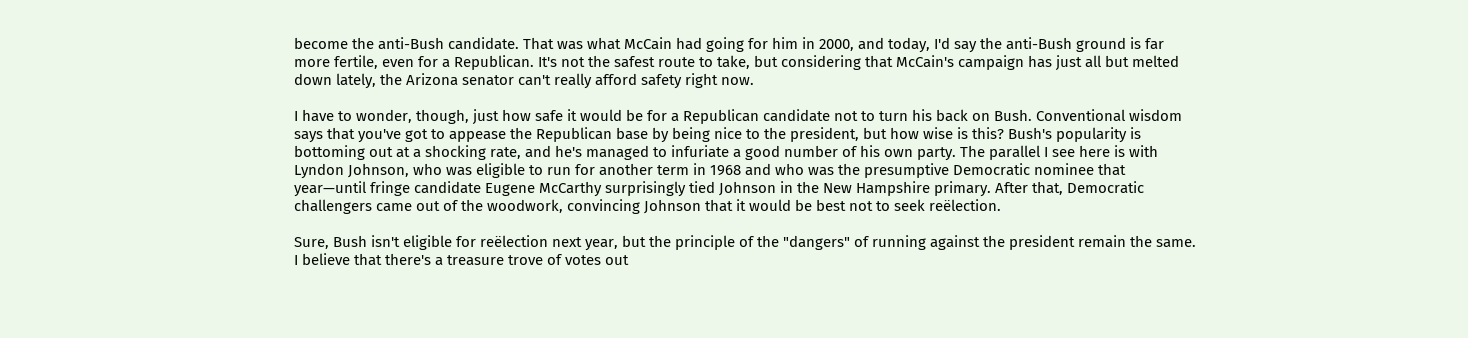become the anti-Bush candidate. That was what McCain had going for him in 2000, and today, I'd say the anti-Bush ground is far more fertile, even for a Republican. It's not the safest route to take, but considering that McCain's campaign has just all but melted down lately, the Arizona senator can't really afford safety right now.

I have to wonder, though, just how safe it would be for a Republican candidate not to turn his back on Bush. Conventional wisdom says that you've got to appease the Republican base by being nice to the president, but how wise is this? Bush's popularity is bottoming out at a shocking rate, and he's managed to infuriate a good number of his own party. The parallel I see here is with Lyndon Johnson, who was eligible to run for another term in 1968 and who was the presumptive Democratic nominee that year—until fringe candidate Eugene McCarthy surprisingly tied Johnson in the New Hampshire primary. After that, Democratic challengers came out of the woodwork, convincing Johnson that it would be best not to seek reëlection.

Sure, Bush isn't eligible for reëlection next year, but the principle of the "dangers" of running against the president remain the same. I believe that there's a treasure trove of votes out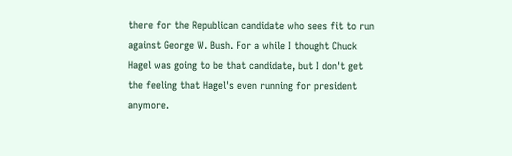there for the Republican candidate who sees fit to run against George W. Bush. For a while I thought Chuck Hagel was going to be that candidate, but I don't get the feeling that Hagel's even running for president anymore.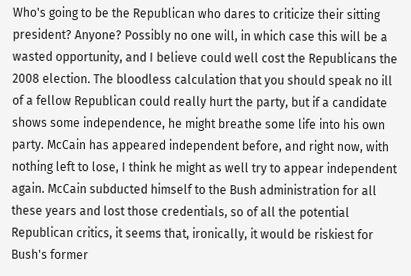Who's going to be the Republican who dares to criticize their sitting president? Anyone? Possibly no one will, in which case this will be a wasted opportunity, and I believe could well cost the Republicans the 2008 election. The bloodless calculation that you should speak no ill of a fellow Republican could really hurt the party, but if a candidate shows some independence, he might breathe some life into his own party. McCain has appeared independent before, and right now, with nothing left to lose, I think he might as well try to appear independent again. McCain subducted himself to the Bush administration for all these years and lost those credentials, so of all the potential Republican critics, it seems that, ironically, it would be riskiest for Bush's former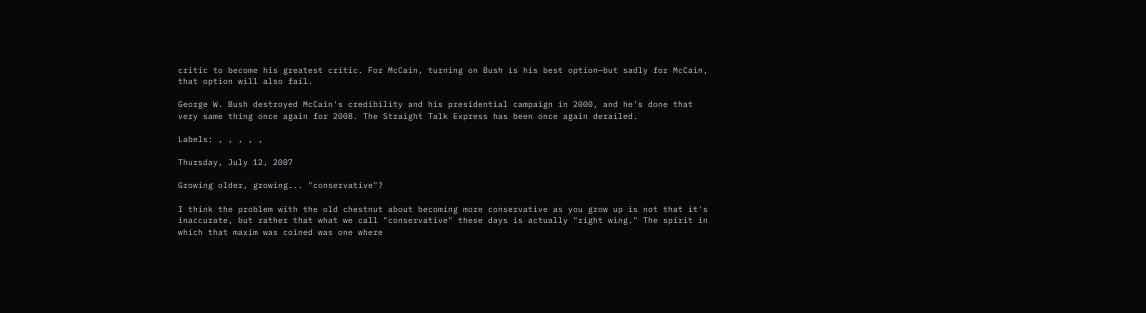critic to become his greatest critic. For McCain, turning on Bush is his best option—but sadly for McCain, that option will also fail.

George W. Bush destroyed McCain's credibility and his presidential campaign in 2000, and he's done that very same thing once again for 2008. The Straight Talk Express has been once again derailed.

Labels: , , , , ,

Thursday, July 12, 2007

Growing older, growing... "conservative"?

I think the problem with the old chestnut about becoming more conservative as you grow up is not that it's inaccurate, but rather that what we call "conservative" these days is actually "right wing." The spirit in which that maxim was coined was one where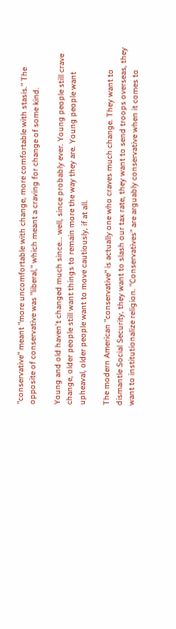"conservative" meant "more uncomfortable with change, more comfortable with stasis." The opposite of conservative was "liberal," which meant a craving for change of some kind.

Young and old haven't changed much since... well, since probably ever. Young people still crave change, older people still want things to remain more the way they are. Young people want upheaval, older people want to move cautiously, if at all.

The modern American "conservative" is actually one who craves much change. They want to dismantle Social Security, they want to slash our tax rate, they want to send troops overseas, they want to institutionalize religion. "Conservatives" are arguably conservative when it comes to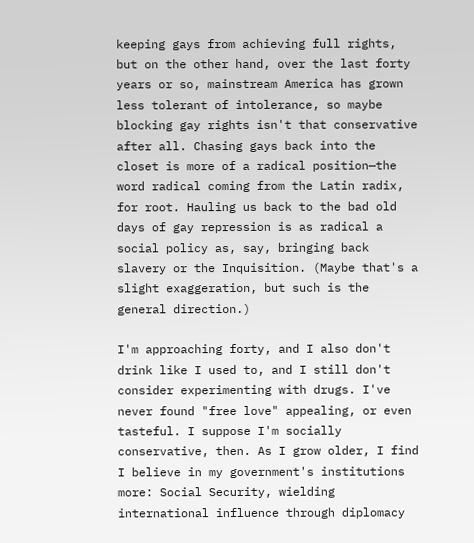keeping gays from achieving full rights, but on the other hand, over the last forty years or so, mainstream America has grown less tolerant of intolerance, so maybe blocking gay rights isn't that conservative after all. Chasing gays back into the closet is more of a radical position—the word radical coming from the Latin radix, for root. Hauling us back to the bad old days of gay repression is as radical a social policy as, say, bringing back slavery or the Inquisition. (Maybe that's a slight exaggeration, but such is the general direction.)

I'm approaching forty, and I also don't drink like I used to, and I still don't consider experimenting with drugs. I've never found "free love" appealing, or even tasteful. I suppose I'm socially conservative, then. As I grow older, I find I believe in my government's institutions more: Social Security, wielding international influence through diplomacy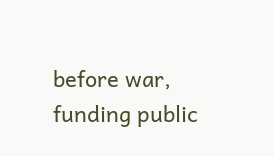before war, funding public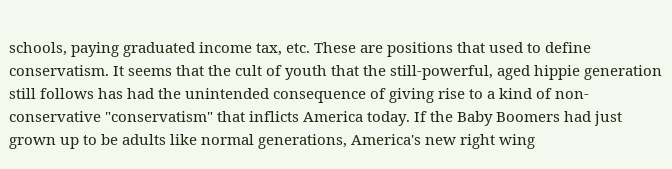schools, paying graduated income tax, etc. These are positions that used to define conservatism. It seems that the cult of youth that the still-powerful, aged hippie generation still follows has had the unintended consequence of giving rise to a kind of non-conservative "conservatism" that inflicts America today. If the Baby Boomers had just grown up to be adults like normal generations, America's new right wing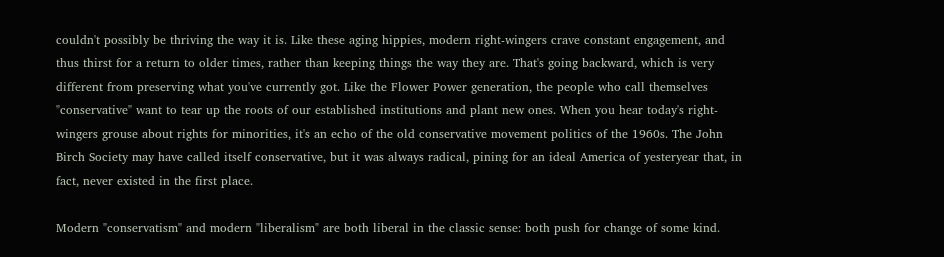couldn't possibly be thriving the way it is. Like these aging hippies, modern right-wingers crave constant engagement, and thus thirst for a return to older times, rather than keeping things the way they are. That's going backward, which is very different from preserving what you've currently got. Like the Flower Power generation, the people who call themselves "conservative" want to tear up the roots of our established institutions and plant new ones. When you hear today's right-wingers grouse about rights for minorities, it's an echo of the old conservative movement politics of the 1960s. The John Birch Society may have called itself conservative, but it was always radical, pining for an ideal America of yesteryear that, in fact, never existed in the first place.

Modern "conservatism" and modern "liberalism" are both liberal in the classic sense: both push for change of some kind.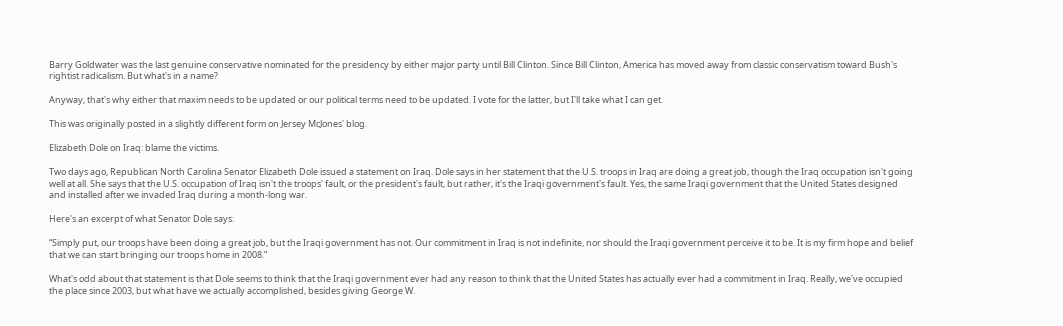Barry Goldwater was the last genuine conservative nominated for the presidency by either major party until Bill Clinton. Since Bill Clinton, America has moved away from classic conservatism toward Bush's rightist radicalism. But what's in a name?

Anyway, that's why either that maxim needs to be updated or our political terms need to be updated. I vote for the latter, but I'll take what I can get.

This was originally posted in a slightly different form on Jersey McJones' blog.

Elizabeth Dole on Iraq: blame the victims.

Two days ago, Republican North Carolina Senator Elizabeth Dole issued a statement on Iraq. Dole says in her statement that the U.S. troops in Iraq are doing a great job, though the Iraq occupation isn't going well at all. She says that the U.S. occupation of Iraq isn't the troops' fault, or the president's fault, but rather, it's the Iraqi government's fault. Yes, the same Iraqi government that the United States designed and installed after we invaded Iraq during a month-long war.

Here's an excerpt of what Senator Dole says:

“Simply put, our troops have been doing a great job, but the Iraqi government has not. Our commitment in Iraq is not indefinite, nor should the Iraqi government perceive it to be. It is my firm hope and belief that we can start bringing our troops home in 2008.”

What's odd about that statement is that Dole seems to think that the Iraqi government ever had any reason to think that the United States has actually ever had a commitment in Iraq. Really, we've occupied the place since 2003, but what have we actually accomplished, besides giving George W.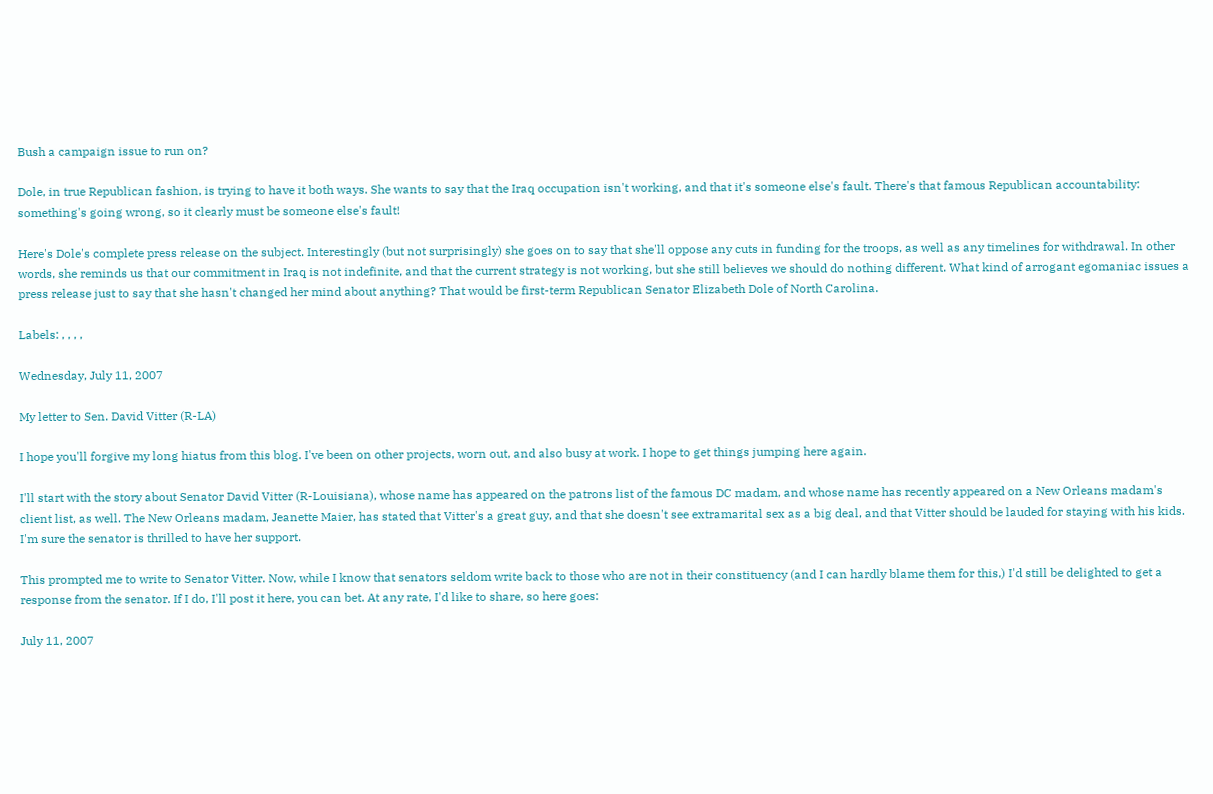Bush a campaign issue to run on?

Dole, in true Republican fashion, is trying to have it both ways. She wants to say that the Iraq occupation isn't working, and that it's someone else's fault. There's that famous Republican accountability: something's going wrong, so it clearly must be someone else's fault!

Here's Dole's complete press release on the subject. Interestingly (but not surprisingly) she goes on to say that she'll oppose any cuts in funding for the troops, as well as any timelines for withdrawal. In other words, she reminds us that our commitment in Iraq is not indefinite, and that the current strategy is not working, but she still believes we should do nothing different. What kind of arrogant egomaniac issues a press release just to say that she hasn't changed her mind about anything? That would be first-term Republican Senator Elizabeth Dole of North Carolina.

Labels: , , , ,

Wednesday, July 11, 2007

My letter to Sen. David Vitter (R-LA)

I hope you'll forgive my long hiatus from this blog. I've been on other projects, worn out, and also busy at work. I hope to get things jumping here again.

I'll start with the story about Senator David Vitter (R-Louisiana), whose name has appeared on the patrons list of the famous DC madam, and whose name has recently appeared on a New Orleans madam's client list, as well. The New Orleans madam, Jeanette Maier, has stated that Vitter's a great guy, and that she doesn't see extramarital sex as a big deal, and that Vitter should be lauded for staying with his kids. I'm sure the senator is thrilled to have her support.

This prompted me to write to Senator Vitter. Now, while I know that senators seldom write back to those who are not in their constituency (and I can hardly blame them for this,) I'd still be delighted to get a response from the senator. If I do, I'll post it here, you can bet. At any rate, I'd like to share, so here goes:

July 11, 2007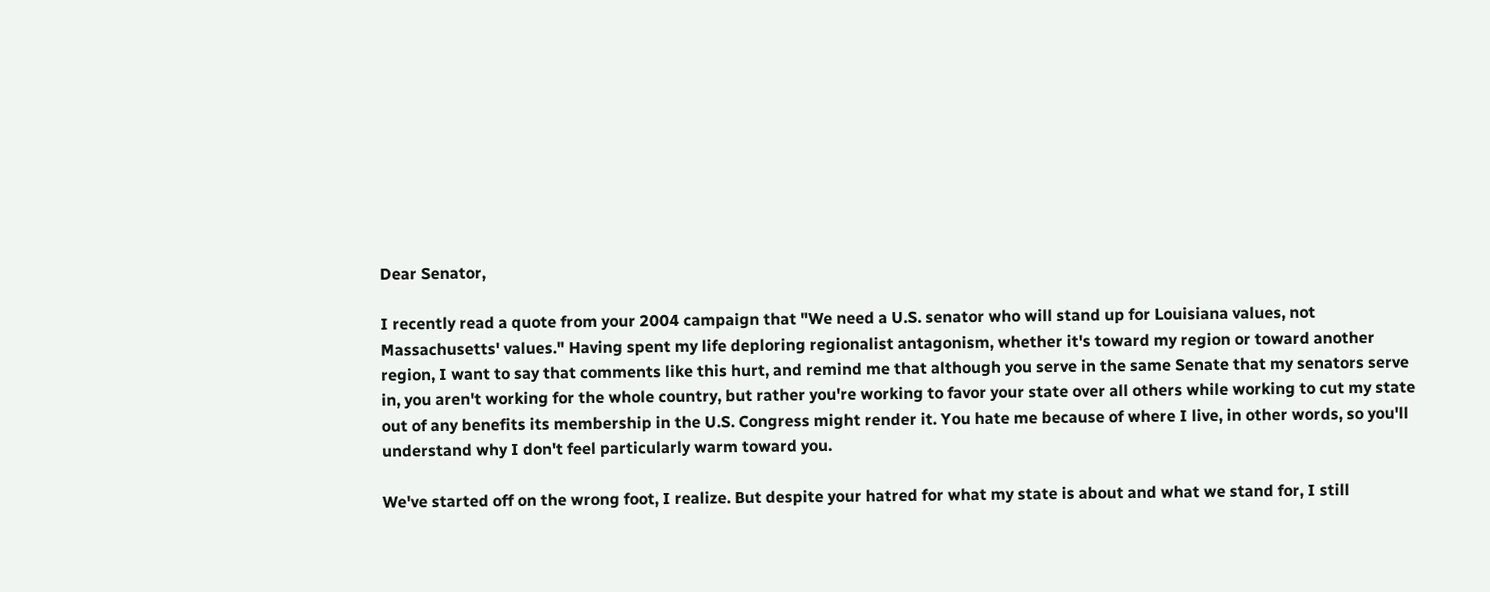Dear Senator,

I recently read a quote from your 2004 campaign that "We need a U.S. senator who will stand up for Louisiana values, not Massachusetts' values." Having spent my life deploring regionalist antagonism, whether it's toward my region or toward another region, I want to say that comments like this hurt, and remind me that although you serve in the same Senate that my senators serve in, you aren't working for the whole country, but rather you're working to favor your state over all others while working to cut my state out of any benefits its membership in the U.S. Congress might render it. You hate me because of where I live, in other words, so you'll understand why I don't feel particularly warm toward you.

We've started off on the wrong foot, I realize. But despite your hatred for what my state is about and what we stand for, I still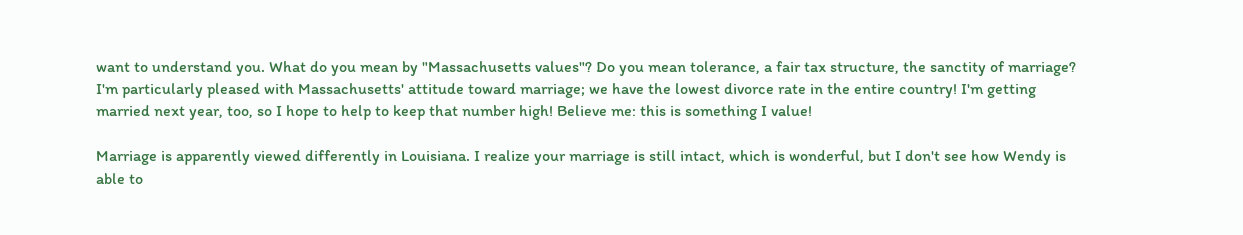want to understand you. What do you mean by "Massachusetts values"? Do you mean tolerance, a fair tax structure, the sanctity of marriage? I'm particularly pleased with Massachusetts' attitude toward marriage; we have the lowest divorce rate in the entire country! I'm getting married next year, too, so I hope to help to keep that number high! Believe me: this is something I value!

Marriage is apparently viewed differently in Louisiana. I realize your marriage is still intact, which is wonderful, but I don't see how Wendy is able to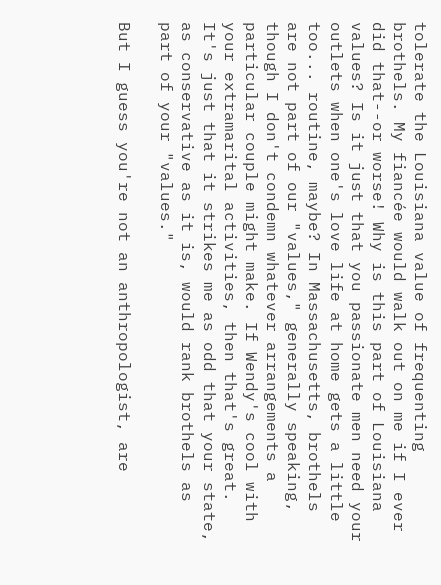tolerate the Louisiana value of frequenting brothels. My fiancée would walk out on me if I ever did that--or worse! Why is this part of Louisiana values? Is it just that you passionate men need your outlets when one's love life at home gets a little too... routine, maybe? In Massachusetts, brothels are not part of our "values," generally speaking, though I don't condemn whatever arrangements a particular couple might make. If Wendy's cool with your extramarital activities, then that's great. It's just that it strikes me as odd that your state, as conservative as it is, would rank brothels as part of your "values."

But I guess you're not an anthropologist, are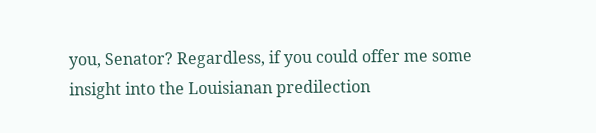you, Senator? Regardless, if you could offer me some insight into the Louisianan predilection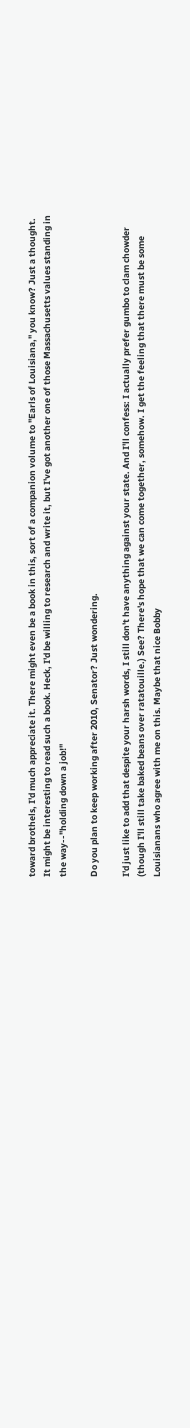toward brothels, I'd much appreciate it. There might even be a book in this, sort of a companion volume to "Earls of Louisiana," you know? Just a thought. It might be interesting to read such a book. Heck, I'd be willing to research and write it, but I've got another one of those Massachusetts values standing in the way--"holding down a job!"

Do you plan to keep working after 2010, Senator? Just wondering.

I'd just like to add that despite your harsh words, I still don't have anything against your state. And I'll confess: I actually prefer gumbo to clam chowder (though I'll still take baked beans over ratatouille.) See? There's hope that we can come together, somehow. I get the feeling that there must be some Louisianans who agree with me on this. Maybe that nice Bobby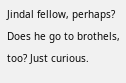Jindal fellow, perhaps? Does he go to brothels, too? Just curious.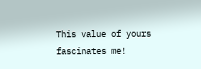This value of yours fascinates me!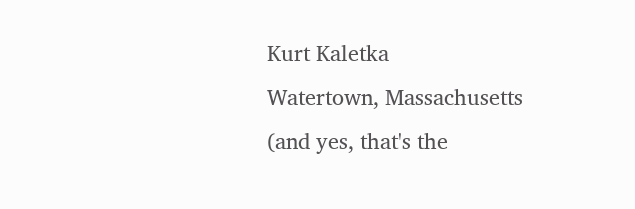Kurt Kaletka
Watertown, Massachusetts
(and yes, that's the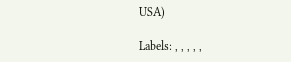USA)

Labels: , , , , ,